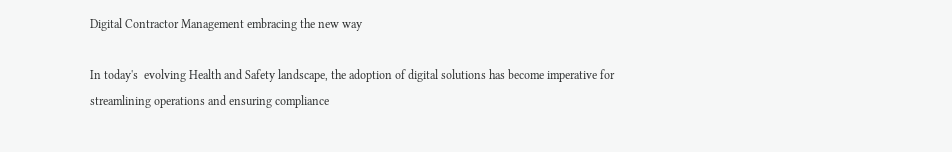Digital Contractor Management embracing the new way

In today's  evolving Health and Safety landscape, the adoption of digital solutions has become imperative for streamlining operations and ensuring compliance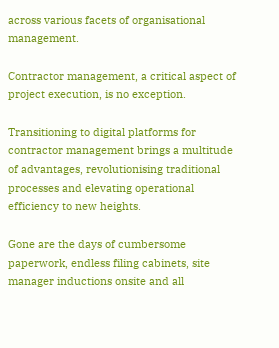across various facets of organisational management.

Contractor management, a critical aspect of project execution, is no exception.

Transitioning to digital platforms for contractor management brings a multitude of advantages, revolutionising traditional processes and elevating operational efficiency to new heights.

Gone are the days of cumbersome paperwork, endless filing cabinets, site manager inductions onsite and all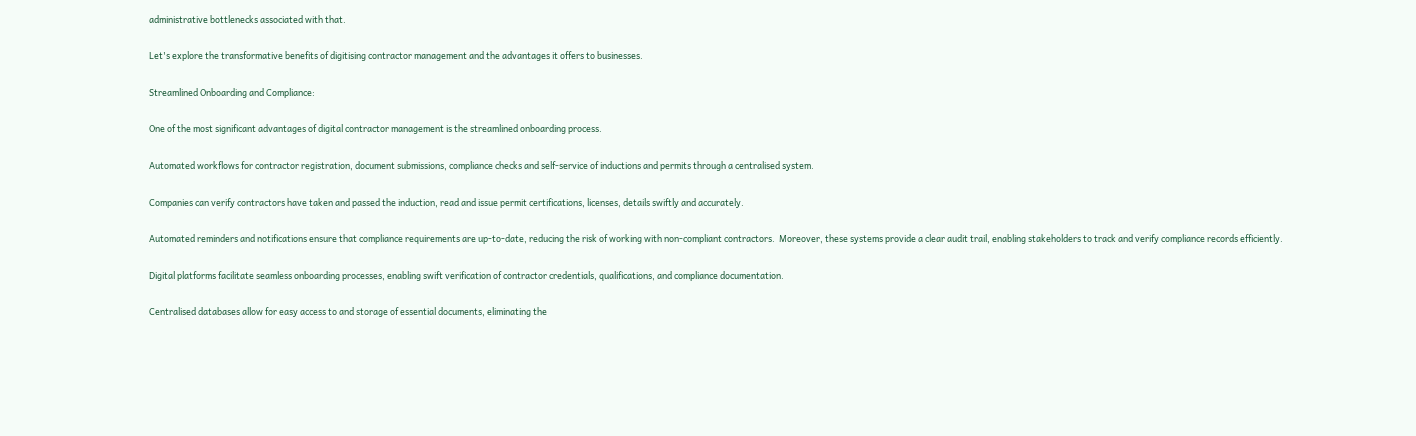administrative bottlenecks associated with that.

Let's explore the transformative benefits of digitising contractor management and the advantages it offers to businesses.

Streamlined Onboarding and Compliance:

One of the most significant advantages of digital contractor management is the streamlined onboarding process.

Automated workflows for contractor registration, document submissions, compliance checks and self-service of inductions and permits through a centralised system.

Companies can verify contractors have taken and passed the induction, read and issue permit certifications, licenses, details swiftly and accurately.

Automated reminders and notifications ensure that compliance requirements are up-to-date, reducing the risk of working with non-compliant contractors.  Moreover, these systems provide a clear audit trail, enabling stakeholders to track and verify compliance records efficiently.

Digital platforms facilitate seamless onboarding processes, enabling swift verification of contractor credentials, qualifications, and compliance documentation.

Centralised databases allow for easy access to and storage of essential documents, eliminating the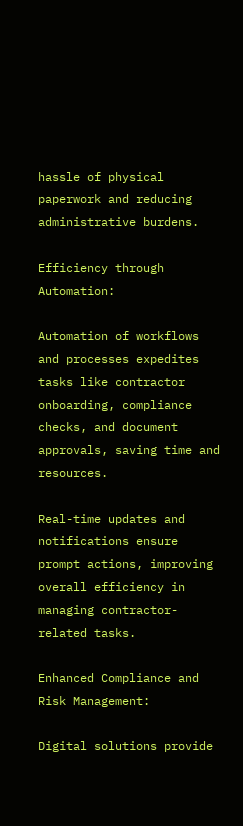hassle of physical paperwork and reducing administrative burdens.

Efficiency through Automation:

Automation of workflows and processes expedites tasks like contractor onboarding, compliance checks, and document approvals, saving time and resources.

Real-time updates and notifications ensure prompt actions, improving overall efficiency in managing contractor-related tasks.

Enhanced Compliance and Risk Management:

Digital solutions provide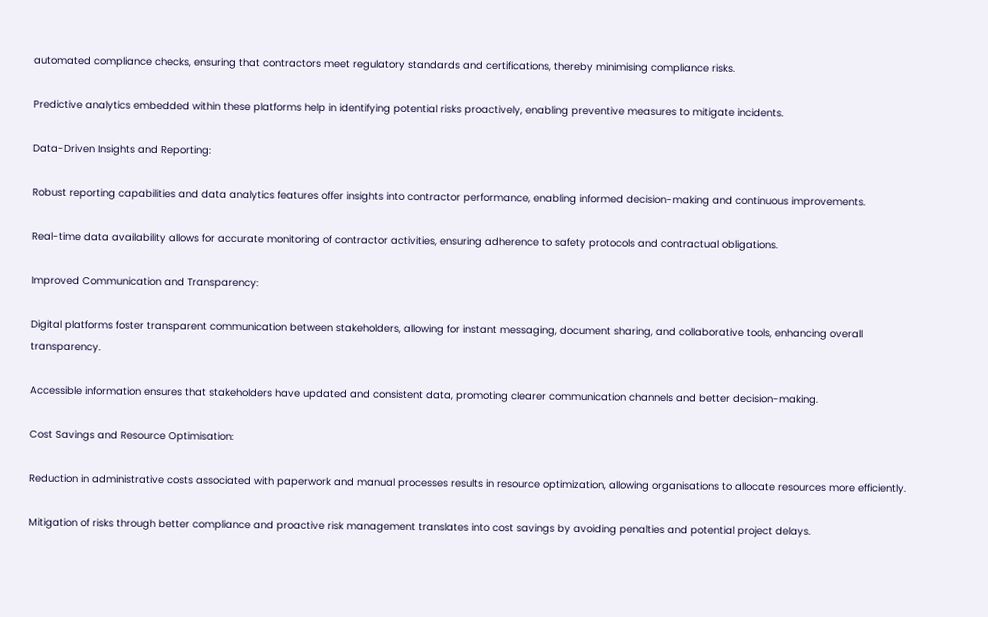automated compliance checks, ensuring that contractors meet regulatory standards and certifications, thereby minimising compliance risks.

Predictive analytics embedded within these platforms help in identifying potential risks proactively, enabling preventive measures to mitigate incidents.

Data-Driven Insights and Reporting:

Robust reporting capabilities and data analytics features offer insights into contractor performance, enabling informed decision-making and continuous improvements.

Real-time data availability allows for accurate monitoring of contractor activities, ensuring adherence to safety protocols and contractual obligations.

Improved Communication and Transparency:

Digital platforms foster transparent communication between stakeholders, allowing for instant messaging, document sharing, and collaborative tools, enhancing overall transparency.

Accessible information ensures that stakeholders have updated and consistent data, promoting clearer communication channels and better decision-making.

Cost Savings and Resource Optimisation:

Reduction in administrative costs associated with paperwork and manual processes results in resource optimization, allowing organisations to allocate resources more efficiently.

Mitigation of risks through better compliance and proactive risk management translates into cost savings by avoiding penalties and potential project delays.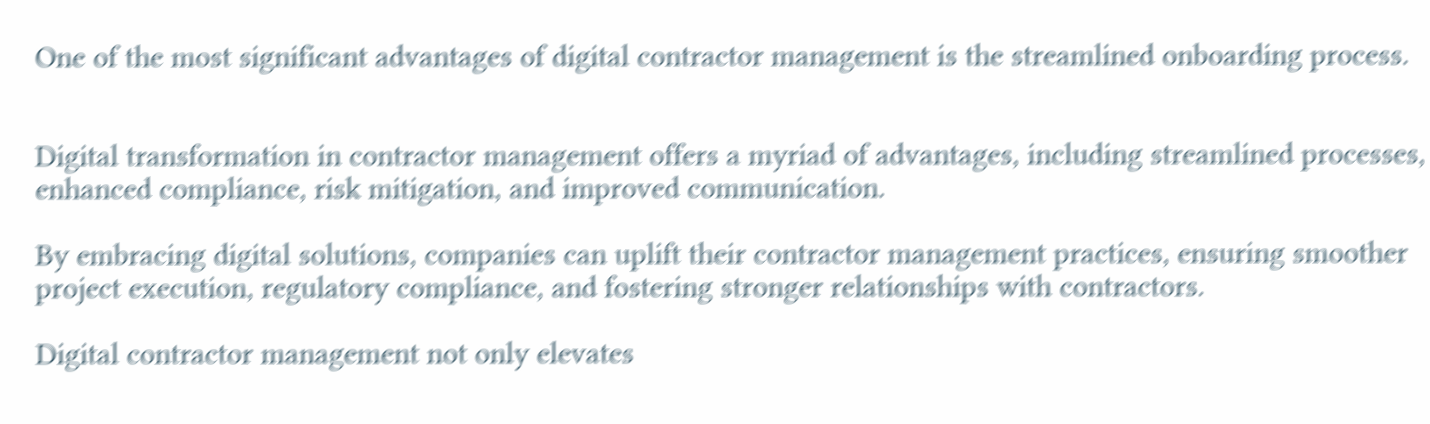One of the most significant advantages of digital contractor management is the streamlined onboarding process.


Digital transformation in contractor management offers a myriad of advantages, including streamlined processes, enhanced compliance, risk mitigation, and improved communication.

By embracing digital solutions, companies can uplift their contractor management practices, ensuring smoother project execution, regulatory compliance, and fostering stronger relationships with contractors.

Digital contractor management not only elevates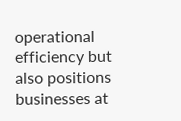operational efficiency but also positions businesses at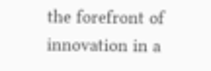the forefront of innovation in a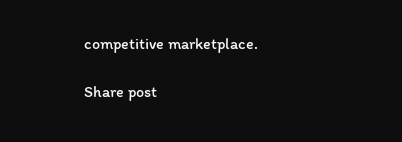competitive marketplace.

Share post